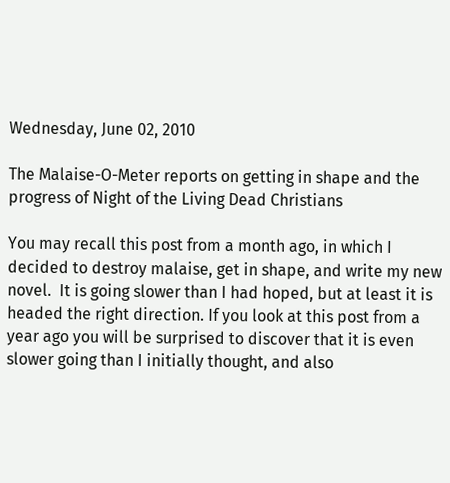Wednesday, June 02, 2010

The Malaise-O-Meter reports on getting in shape and the progress of Night of the Living Dead Christians

You may recall this post from a month ago, in which I decided to destroy malaise, get in shape, and write my new novel.  It is going slower than I had hoped, but at least it is headed the right direction. If you look at this post from a year ago you will be surprised to discover that it is even slower going than I initially thought, and also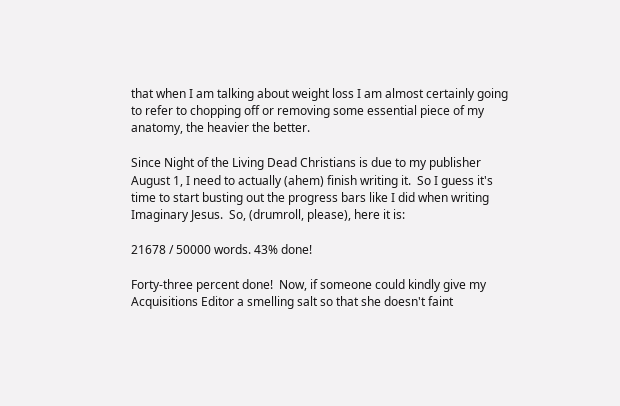that when I am talking about weight loss I am almost certainly going to refer to chopping off or removing some essential piece of my anatomy, the heavier the better.

Since Night of the Living Dead Christians is due to my publisher August 1, I need to actually (ahem) finish writing it.  So I guess it's time to start busting out the progress bars like I did when writing Imaginary Jesus.  So, (drumroll, please), here it is:

21678 / 50000 words. 43% done!

Forty-three percent done!  Now, if someone could kindly give my Acquisitions Editor a smelling salt so that she doesn't faint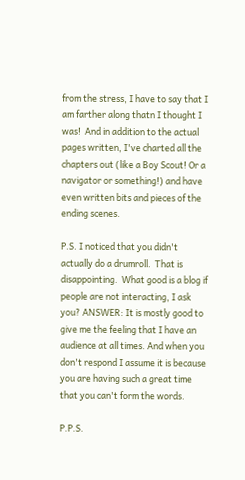from the stress, I have to say that I am farther along thatn I thought I was!  And in addition to the actual pages written, I've charted all the chapters out (like a Boy Scout! Or a navigator or something!) and have even written bits and pieces of the ending scenes.

P.S. I noticed that you didn't actually do a drumroll.  That is disappointing.  What good is a blog if people are not interacting, I ask you? ANSWER: It is mostly good to give me the feeling that I have an audience at all times. And when you don't respond I assume it is because you are having such a great time that you can't form the words.

P.P.S.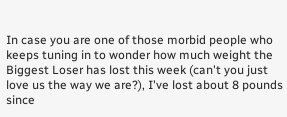In case you are one of those morbid people who keeps tuning in to wonder how much weight the Biggest Loser has lost this week (can't you just love us the way we are?), I've lost about 8 pounds since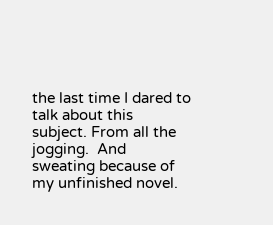the last time I dared to talk about this subject. From all the jogging.  And sweating because of my unfinished novel.